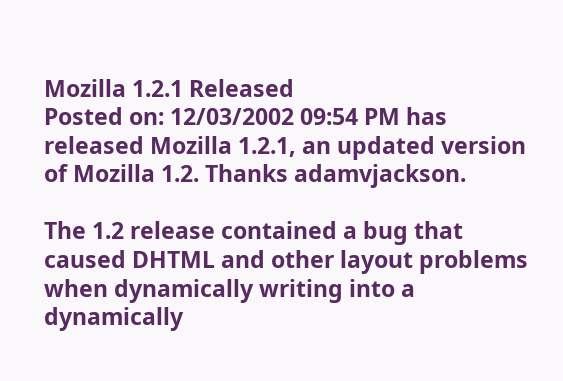Mozilla 1.2.1 Released
Posted on: 12/03/2002 09:54 PM has released Mozilla 1.2.1, an updated version of Mozilla 1.2. Thanks adamvjackson.

The 1.2 release contained a bug that caused DHTML and other layout problems when dynamically writing into a dynamically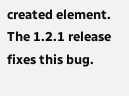created element. The 1.2.1 release fixes this bug.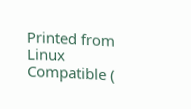Printed from Linux Compatible (